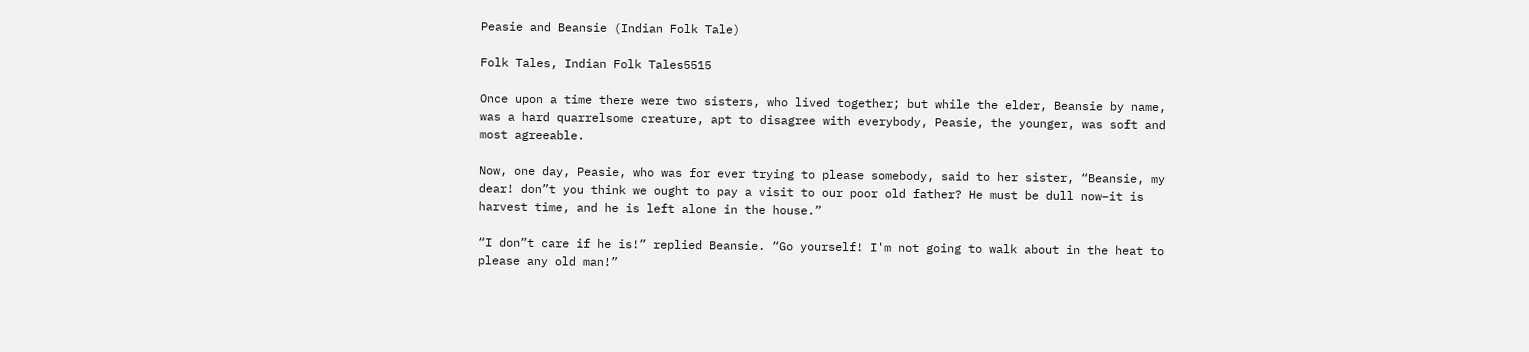Peasie and Beansie (Indian Folk Tale)

Folk Tales, Indian Folk Tales5515

Once upon a time there were two sisters, who lived together; but while the elder, Beansie by name, was a hard quarrelsome creature, apt to disagree with everybody, Peasie, the younger, was soft and most agreeable.

Now, one day, Peasie, who was for ever trying to please somebody, said to her sister, “Beansie, my dear! don”t you think we ought to pay a visit to our poor old father? He must be dull now–it is harvest time, and he is left alone in the house.”

“I don”t care if he is!” replied Beansie. “Go yourself! I'm not going to walk about in the heat to please any old man!”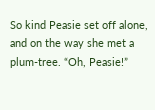So kind Peasie set off alone, and on the way she met a plum-tree. “Oh, Peasie!”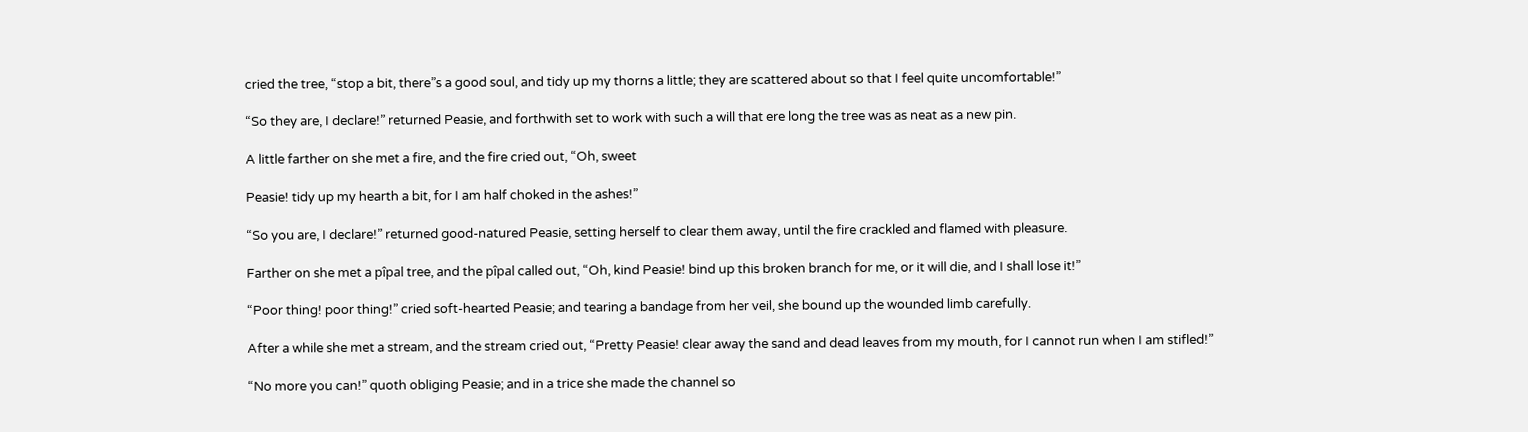cried the tree, “stop a bit, there”s a good soul, and tidy up my thorns a little; they are scattered about so that I feel quite uncomfortable!”

“So they are, I declare!” returned Peasie, and forthwith set to work with such a will that ere long the tree was as neat as a new pin.

A little farther on she met a fire, and the fire cried out, “Oh, sweet

Peasie! tidy up my hearth a bit, for I am half choked in the ashes!”

“So you are, I declare!” returned good-natured Peasie, setting herself to clear them away, until the fire crackled and flamed with pleasure.

Farther on she met a pîpal tree, and the pîpal called out, “Oh, kind Peasie! bind up this broken branch for me, or it will die, and I shall lose it!”

“Poor thing! poor thing!” cried soft-hearted Peasie; and tearing a bandage from her veil, she bound up the wounded limb carefully.

After a while she met a stream, and the stream cried out, “Pretty Peasie! clear away the sand and dead leaves from my mouth, for I cannot run when I am stifled!”

“No more you can!” quoth obliging Peasie; and in a trice she made the channel so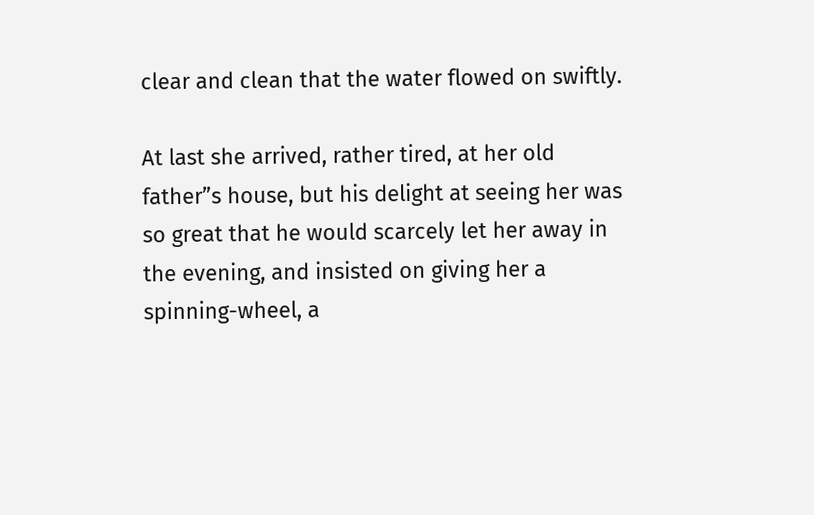clear and clean that the water flowed on swiftly.

At last she arrived, rather tired, at her old father”s house, but his delight at seeing her was so great that he would scarcely let her away in the evening, and insisted on giving her a spinning-wheel, a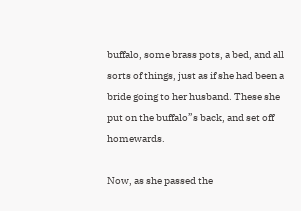buffalo, some brass pots, a bed, and all sorts of things, just as if she had been a bride going to her husband. These she put on the buffalo”s back, and set off homewards.

Now, as she passed the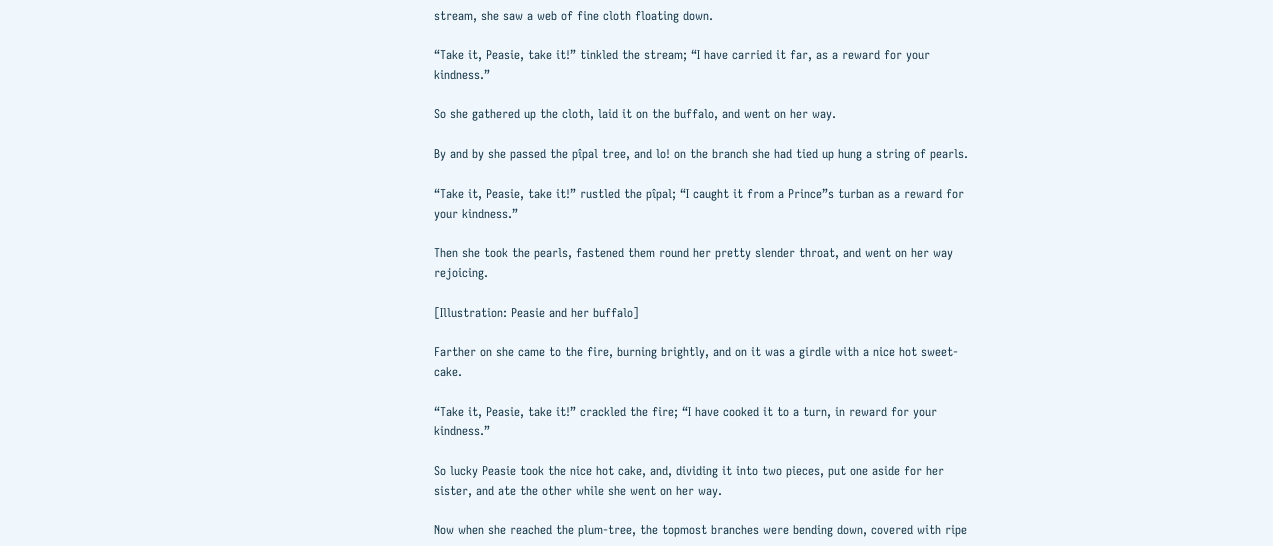stream, she saw a web of fine cloth floating down.

“Take it, Peasie, take it!” tinkled the stream; “I have carried it far, as a reward for your kindness.”

So she gathered up the cloth, laid it on the buffalo, and went on her way.

By and by she passed the pîpal tree, and lo! on the branch she had tied up hung a string of pearls.

“Take it, Peasie, take it!” rustled the pîpal; “I caught it from a Prince”s turban as a reward for your kindness.”

Then she took the pearls, fastened them round her pretty slender throat, and went on her way rejoicing.

[Illustration: Peasie and her buffalo]

Farther on she came to the fire, burning brightly, and on it was a girdle with a nice hot sweet-cake.

“Take it, Peasie, take it!” crackled the fire; “I have cooked it to a turn, in reward for your kindness.”

So lucky Peasie took the nice hot cake, and, dividing it into two pieces, put one aside for her sister, and ate the other while she went on her way.

Now when she reached the plum-tree, the topmost branches were bending down, covered with ripe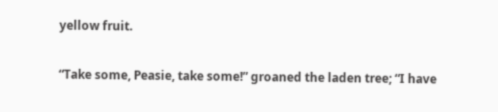yellow fruit.

“Take some, Peasie, take some!” groaned the laden tree; “I have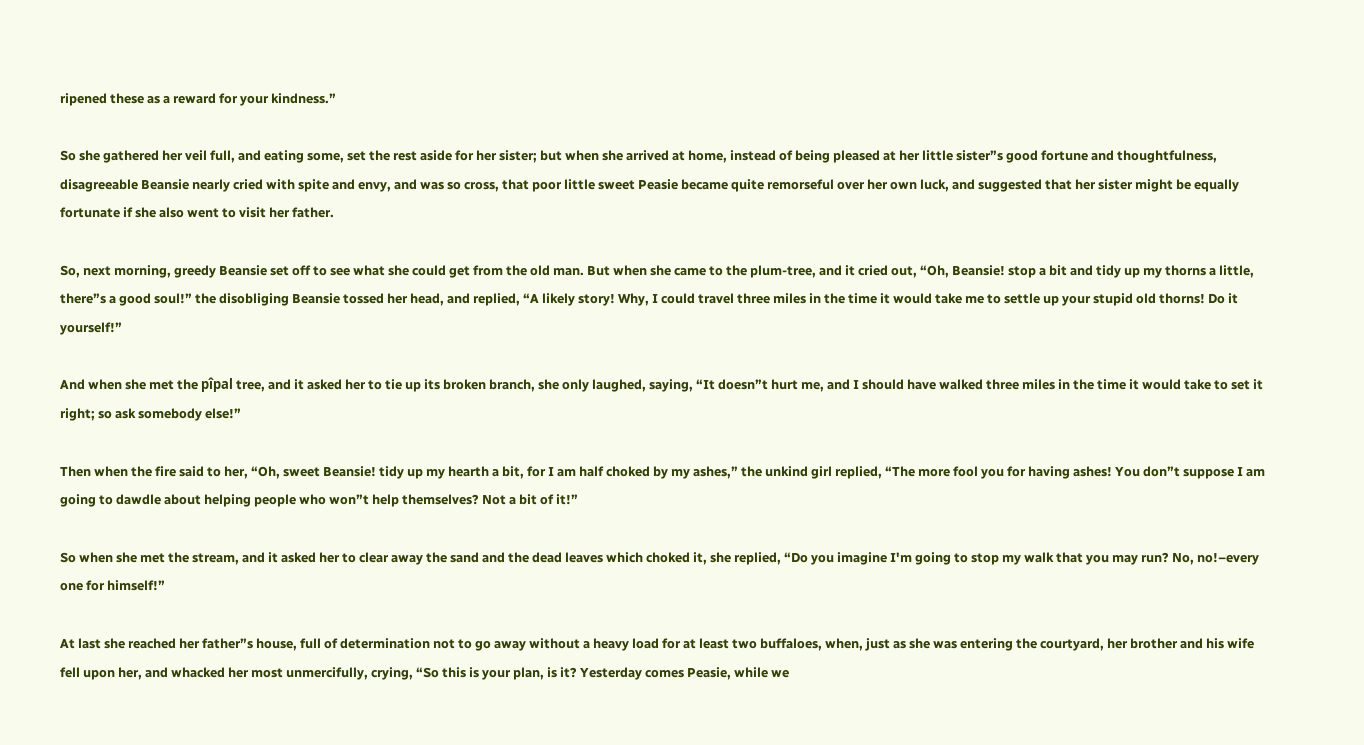ripened these as a reward for your kindness.”

So she gathered her veil full, and eating some, set the rest aside for her sister; but when she arrived at home, instead of being pleased at her little sister”s good fortune and thoughtfulness, disagreeable Beansie nearly cried with spite and envy, and was so cross, that poor little sweet Peasie became quite remorseful over her own luck, and suggested that her sister might be equally fortunate if she also went to visit her father.

So, next morning, greedy Beansie set off to see what she could get from the old man. But when she came to the plum-tree, and it cried out, “Oh, Beansie! stop a bit and tidy up my thorns a little, there”s a good soul!” the disobliging Beansie tossed her head, and replied, “A likely story! Why, I could travel three miles in the time it would take me to settle up your stupid old thorns! Do it yourself!”

And when she met the pîpal tree, and it asked her to tie up its broken branch, she only laughed, saying, “It doesn”t hurt me, and I should have walked three miles in the time it would take to set it right; so ask somebody else!”

Then when the fire said to her, “Oh, sweet Beansie! tidy up my hearth a bit, for I am half choked by my ashes,” the unkind girl replied, “The more fool you for having ashes! You don”t suppose I am going to dawdle about helping people who won”t help themselves? Not a bit of it!”

So when she met the stream, and it asked her to clear away the sand and the dead leaves which choked it, she replied, “Do you imagine I'm going to stop my walk that you may run? No, no!–every one for himself!”

At last she reached her father”s house, full of determination not to go away without a heavy load for at least two buffaloes, when, just as she was entering the courtyard, her brother and his wife fell upon her, and whacked her most unmercifully, crying, “So this is your plan, is it? Yesterday comes Peasie, while we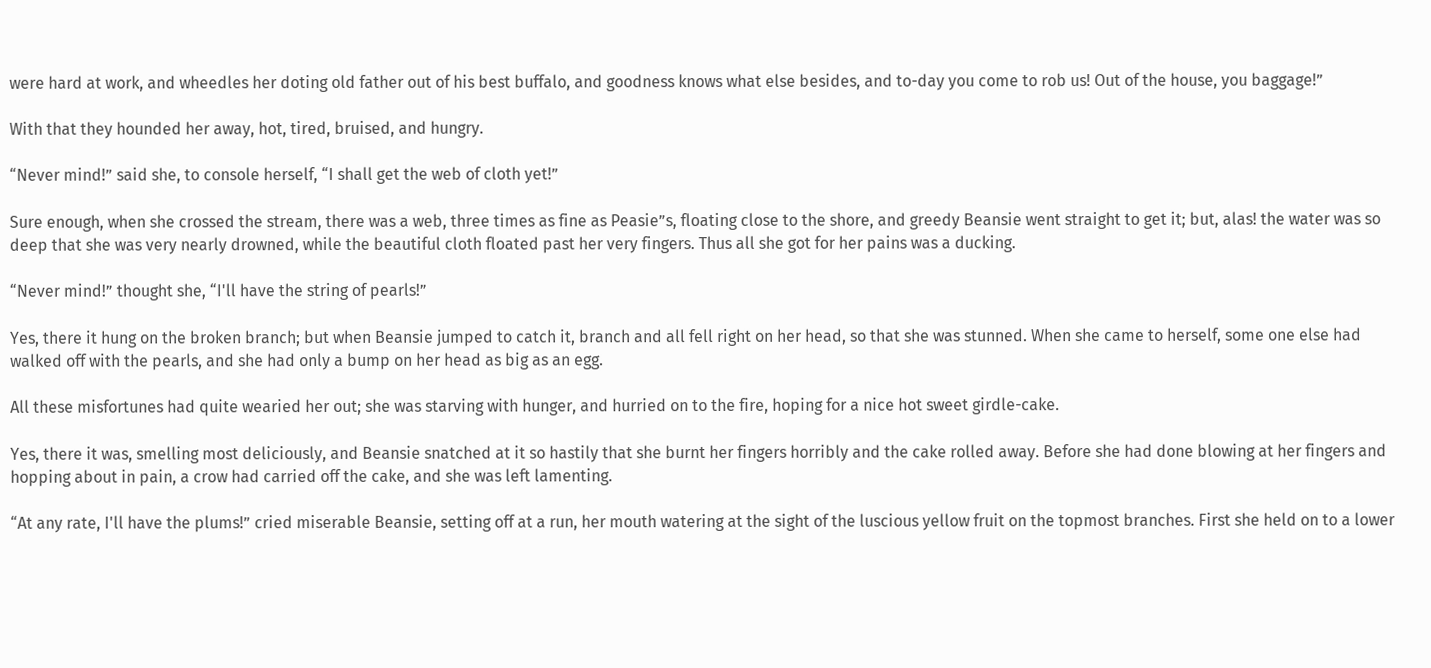were hard at work, and wheedles her doting old father out of his best buffalo, and goodness knows what else besides, and to-day you come to rob us! Out of the house, you baggage!”

With that they hounded her away, hot, tired, bruised, and hungry.

“Never mind!” said she, to console herself, “I shall get the web of cloth yet!”

Sure enough, when she crossed the stream, there was a web, three times as fine as Peasie”s, floating close to the shore, and greedy Beansie went straight to get it; but, alas! the water was so deep that she was very nearly drowned, while the beautiful cloth floated past her very fingers. Thus all she got for her pains was a ducking.

“Never mind!” thought she, “I'll have the string of pearls!”

Yes, there it hung on the broken branch; but when Beansie jumped to catch it, branch and all fell right on her head, so that she was stunned. When she came to herself, some one else had walked off with the pearls, and she had only a bump on her head as big as an egg.

All these misfortunes had quite wearied her out; she was starving with hunger, and hurried on to the fire, hoping for a nice hot sweet girdle-cake.

Yes, there it was, smelling most deliciously, and Beansie snatched at it so hastily that she burnt her fingers horribly and the cake rolled away. Before she had done blowing at her fingers and hopping about in pain, a crow had carried off the cake, and she was left lamenting.

“At any rate, I'll have the plums!” cried miserable Beansie, setting off at a run, her mouth watering at the sight of the luscious yellow fruit on the topmost branches. First she held on to a lower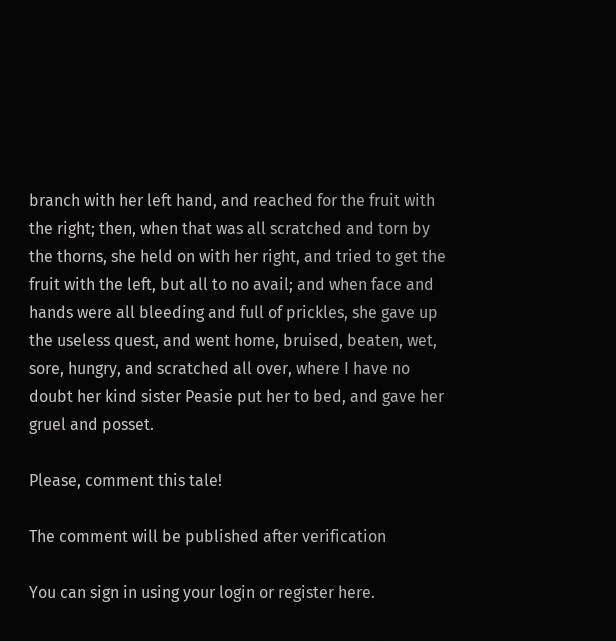branch with her left hand, and reached for the fruit with the right; then, when that was all scratched and torn by the thorns, she held on with her right, and tried to get the fruit with the left, but all to no avail; and when face and hands were all bleeding and full of prickles, she gave up the useless quest, and went home, bruised, beaten, wet, sore, hungry, and scratched all over, where I have no doubt her kind sister Peasie put her to bed, and gave her gruel and posset.

Please, comment this tale!

The comment will be published after verification

You can sign in using your login or register here.